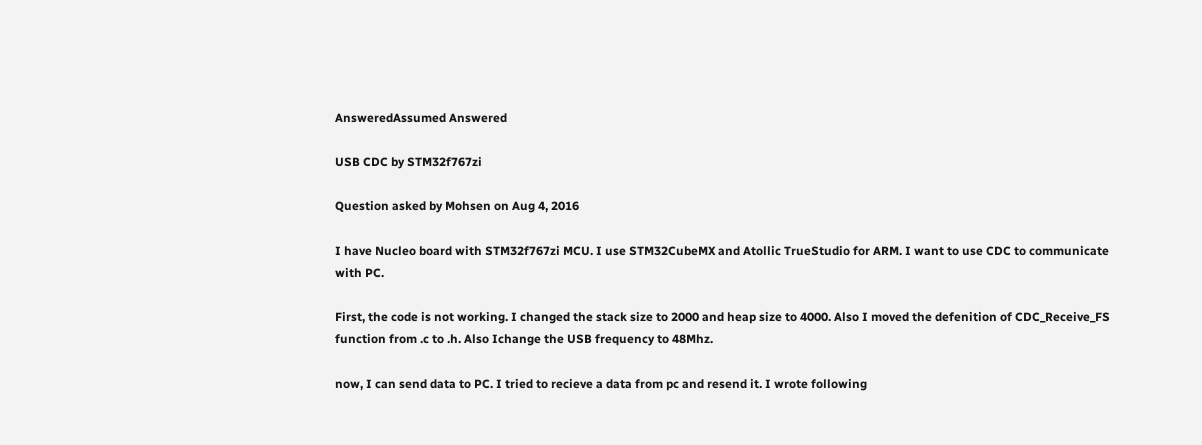AnsweredAssumed Answered

USB CDC by STM32f767zi

Question asked by Mohsen on Aug 4, 2016

I have Nucleo board with STM32f767zi MCU. I use STM32CubeMX and Atollic TrueStudio for ARM. I want to use CDC to communicate with PC.

First, the code is not working. I changed the stack size to 2000 and heap size to 4000. Also I moved the defenition of CDC_Receive_FS function from .c to .h. Also Ichange the USB frequency to 48Mhz.

now, I can send data to PC. I tried to recieve a data from pc and resend it. I wrote following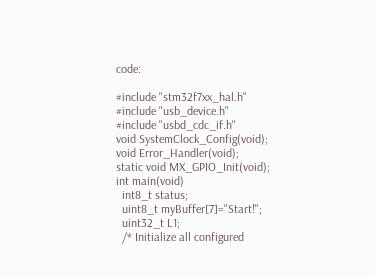code:

#include "stm32f7xx_hal.h"
#include "usb_device.h"
#include "usbd_cdc_if.h"
void SystemClock_Config(void);
void Error_Handler(void);
static void MX_GPIO_Init(void);
int main(void)
  int8_t status;
  uint8_t myBuffer[7]="Start!";
  uint32_t L1;
  /* Initialize all configured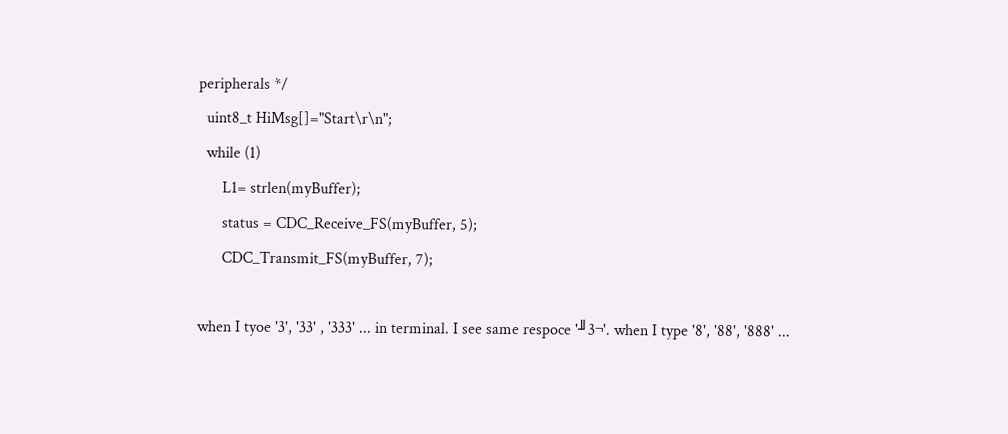peripherals */
  uint8_t HiMsg[]="Start\r\n";
  while (1)
      L1= strlen(myBuffer);
      status = CDC_Receive_FS(myBuffer, 5);
      CDC_Transmit_FS(myBuffer, 7);

when I tyoe '3', '33' , '333' ... in terminal. I see same respoce '╜3¬'. when I type '8', '88', '888' ...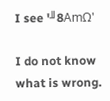I see '╜8AmΩ'

I do not know what is wrong.